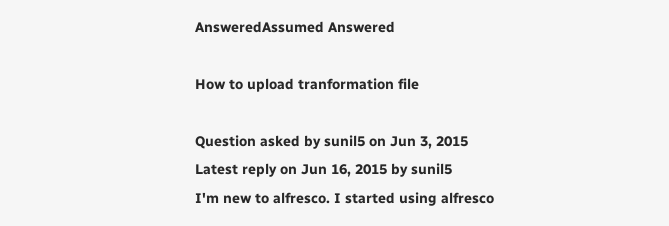AnsweredAssumed Answered

How to upload tranformation file

Question asked by sunil5 on Jun 3, 2015
Latest reply on Jun 16, 2015 by sunil5
I'm new to alfresco. I started using alfresco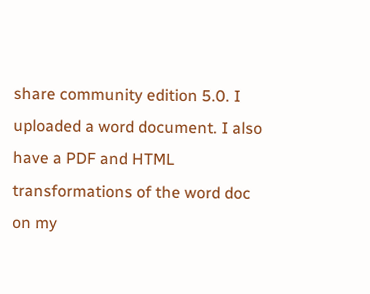share community edition 5.0. I uploaded a word document. I also have a PDF and HTML transformations of the word doc on my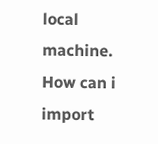local machine. How can i import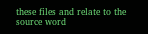these files and relate to the source word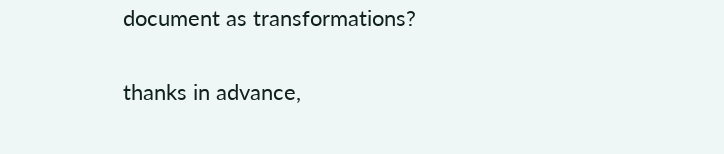document as transformations?

thanks in advance,